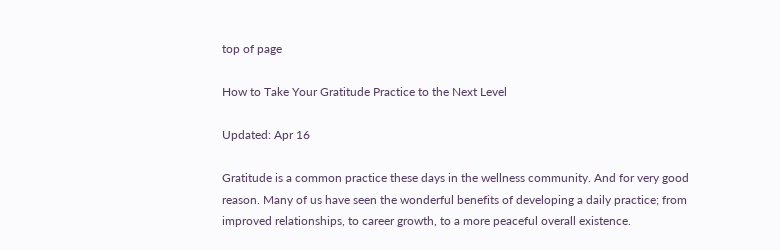top of page

How to Take Your Gratitude Practice to the Next Level

Updated: Apr 16

Gratitude is a common practice these days in the wellness community. And for very good reason. Many of us have seen the wonderful benefits of developing a daily practice; from improved relationships, to career growth, to a more peaceful overall existence.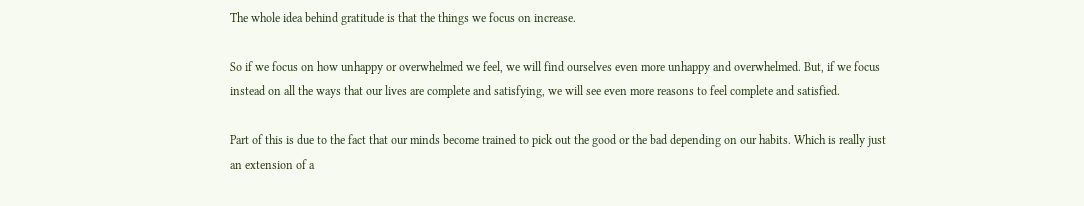The whole idea behind gratitude is that the things we focus on increase.

So if we focus on how unhappy or overwhelmed we feel, we will find ourselves even more unhappy and overwhelmed. But, if we focus instead on all the ways that our lives are complete and satisfying, we will see even more reasons to feel complete and satisfied.

Part of this is due to the fact that our minds become trained to pick out the good or the bad depending on our habits. Which is really just an extension of a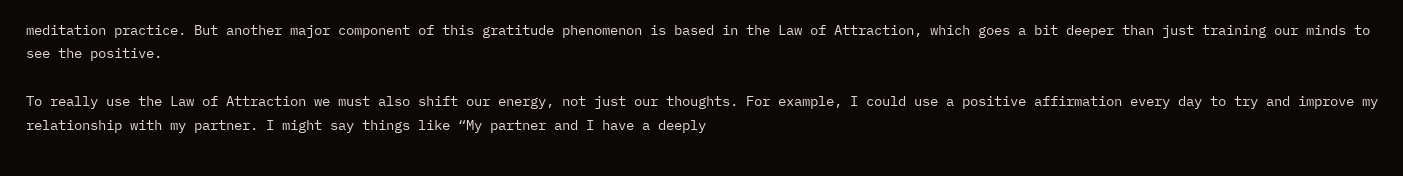meditation practice. But another major component of this gratitude phenomenon is based in the Law of Attraction, which goes a bit deeper than just training our minds to see the positive.

To really use the Law of Attraction we must also shift our energy, not just our thoughts. For example, I could use a positive affirmation every day to try and improve my relationship with my partner. I might say things like “My partner and I have a deeply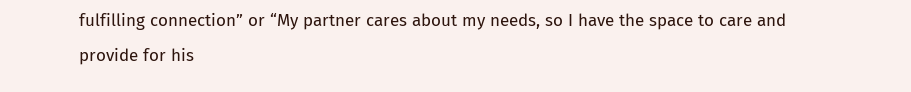fulfilling connection” or “My partner cares about my needs, so I have the space to care and provide for his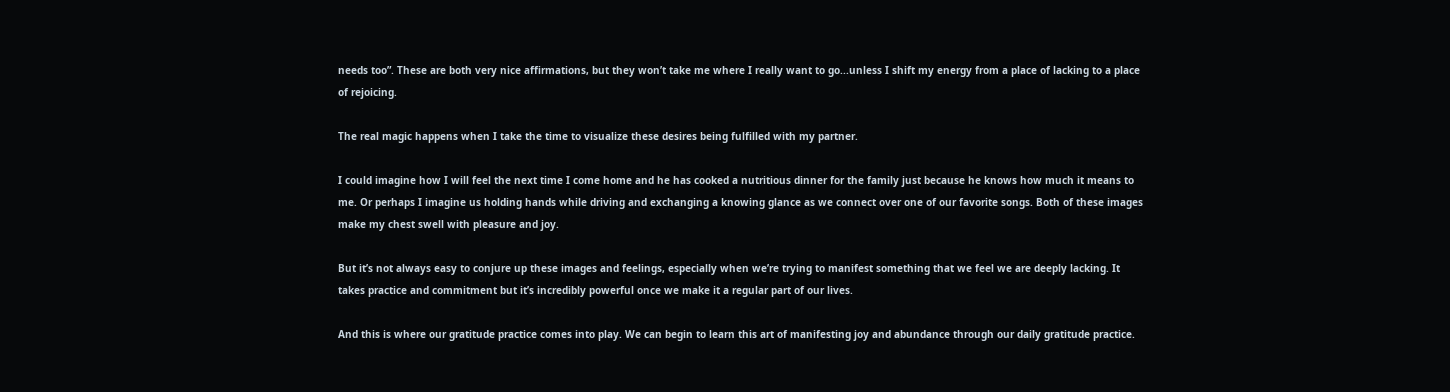needs too”. These are both very nice affirmations, but they won’t take me where I really want to go...unless I shift my energy from a place of lacking to a place of rejoicing.

The real magic happens when I take the time to visualize these desires being fulfilled with my partner.

I could imagine how I will feel the next time I come home and he has cooked a nutritious dinner for the family just because he knows how much it means to me. Or perhaps I imagine us holding hands while driving and exchanging a knowing glance as we connect over one of our favorite songs. Both of these images make my chest swell with pleasure and joy.

But it’s not always easy to conjure up these images and feelings, especially when we’re trying to manifest something that we feel we are deeply lacking. It takes practice and commitment but it’s incredibly powerful once we make it a regular part of our lives.

And this is where our gratitude practice comes into play. We can begin to learn this art of manifesting joy and abundance through our daily gratitude practice.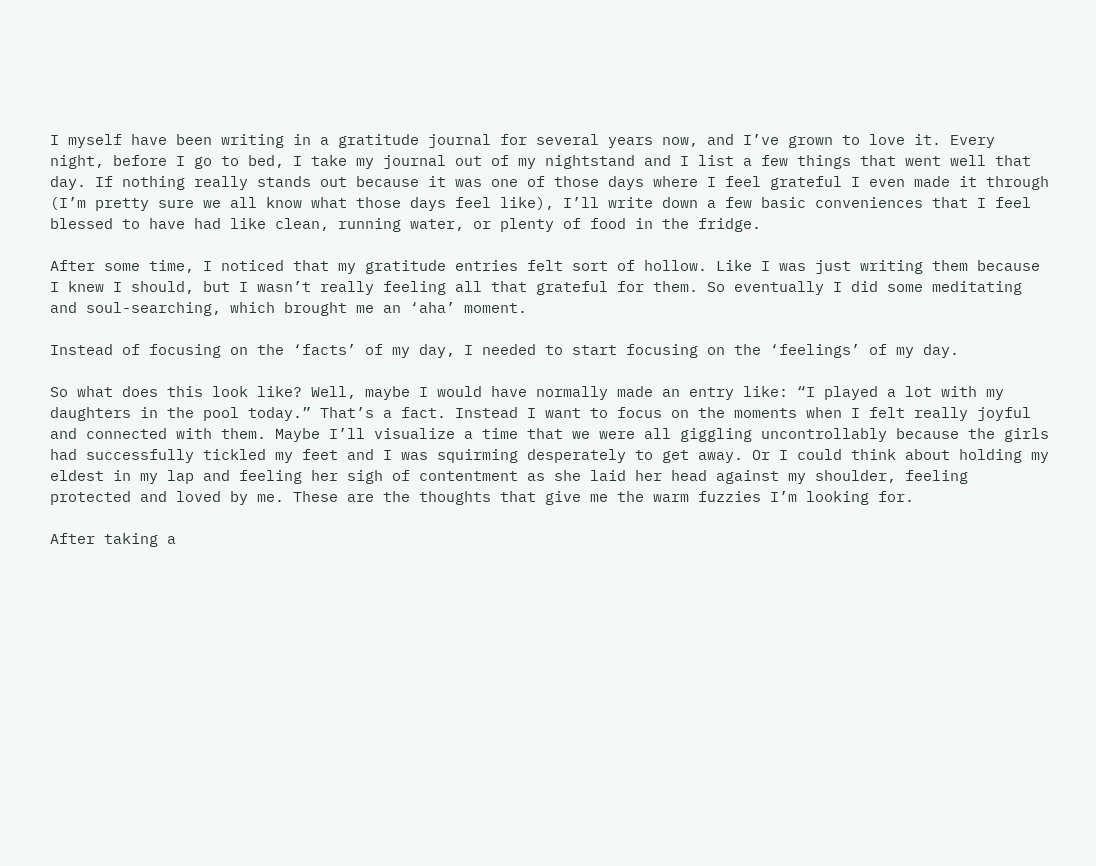I myself have been writing in a gratitude journal for several years now, and I’ve grown to love it. Every night, before I go to bed, I take my journal out of my nightstand and I list a few things that went well that day. If nothing really stands out because it was one of those days where I feel grateful I even made it through (I’m pretty sure we all know what those days feel like), I’ll write down a few basic conveniences that I feel blessed to have had like clean, running water, or plenty of food in the fridge.

After some time, I noticed that my gratitude entries felt sort of hollow. Like I was just writing them because I knew I should, but I wasn’t really feeling all that grateful for them. So eventually I did some meditating and soul-searching, which brought me an ‘aha’ moment.

Instead of focusing on the ‘facts’ of my day, I needed to start focusing on the ‘feelings’ of my day.

So what does this look like? Well, maybe I would have normally made an entry like: “I played a lot with my daughters in the pool today.” That’s a fact. Instead I want to focus on the moments when I felt really joyful and connected with them. Maybe I’ll visualize a time that we were all giggling uncontrollably because the girls had successfully tickled my feet and I was squirming desperately to get away. Or I could think about holding my eldest in my lap and feeling her sigh of contentment as she laid her head against my shoulder, feeling protected and loved by me. These are the thoughts that give me the warm fuzzies I’m looking for.

After taking a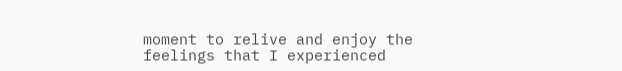moment to relive and enjoy the feelings that I experienced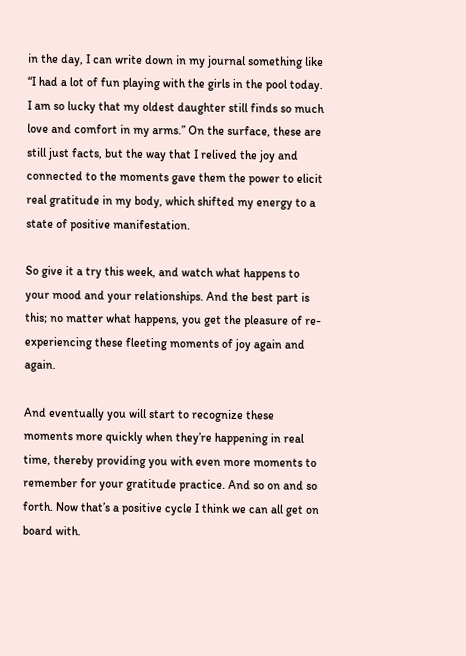in the day, I can write down in my journal something like “I had a lot of fun playing with the girls in the pool today. I am so lucky that my oldest daughter still finds so much love and comfort in my arms.” On the surface, these are still just facts, but the way that I relived the joy and connected to the moments gave them the power to elicit real gratitude in my body, which shifted my energy to a state of positive manifestation.

So give it a try this week, and watch what happens to your mood and your relationships. And the best part is this; no matter what happens, you get the pleasure of re-experiencing these fleeting moments of joy again and again.

And eventually you will start to recognize these moments more quickly when they’re happening in real time, thereby providing you with even more moments to remember for your gratitude practice. And so on and so forth. Now that’s a positive cycle I think we can all get on board with.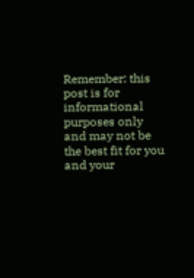Remember: this post is for informational purposes only and may not be the best fit for you and your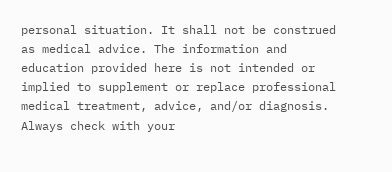personal situation. It shall not be construed as medical advice. The information and education provided here is not intended or implied to supplement or replace professional medical treatment, advice, and/or diagnosis. Always check with your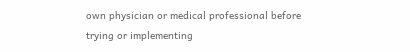own physician or medical professional before trying or implementing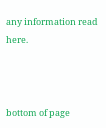any information read here.



bottom of page